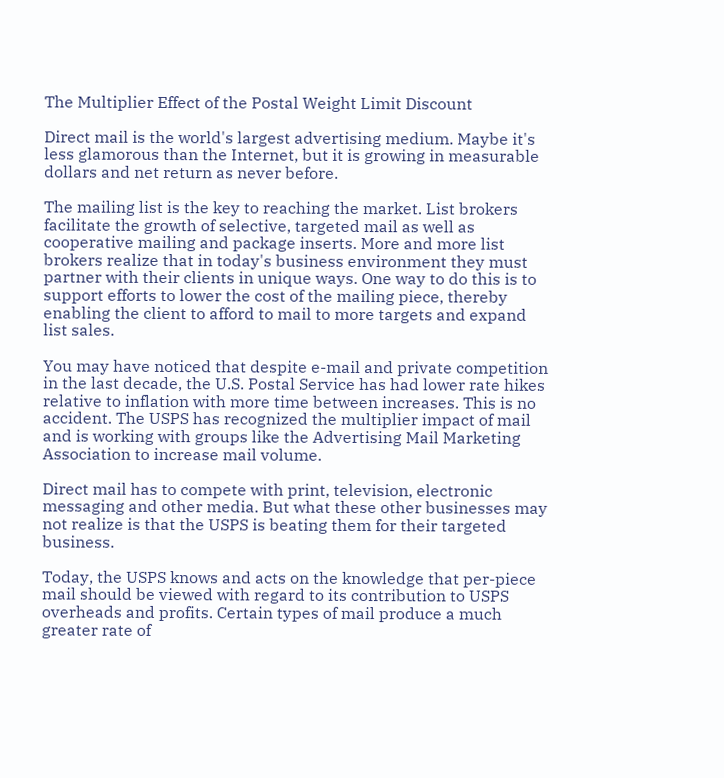The Multiplier Effect of the Postal Weight Limit Discount

Direct mail is the world's largest advertising medium. Maybe it's less glamorous than the Internet, but it is growing in measurable dollars and net return as never before.

The mailing list is the key to reaching the market. List brokers facilitate the growth of selective, targeted mail as well as cooperative mailing and package inserts. More and more list brokers realize that in today's business environment they must partner with their clients in unique ways. One way to do this is to support efforts to lower the cost of the mailing piece, thereby enabling the client to afford to mail to more targets and expand list sales.

You may have noticed that despite e-mail and private competition in the last decade, the U.S. Postal Service has had lower rate hikes relative to inflation with more time between increases. This is no accident. The USPS has recognized the multiplier impact of mail and is working with groups like the Advertising Mail Marketing Association to increase mail volume.

Direct mail has to compete with print, television, electronic messaging and other media. But what these other businesses may not realize is that the USPS is beating them for their targeted business.

Today, the USPS knows and acts on the knowledge that per-piece mail should be viewed with regard to its contribution to USPS overheads and profits. Certain types of mail produce a much greater rate of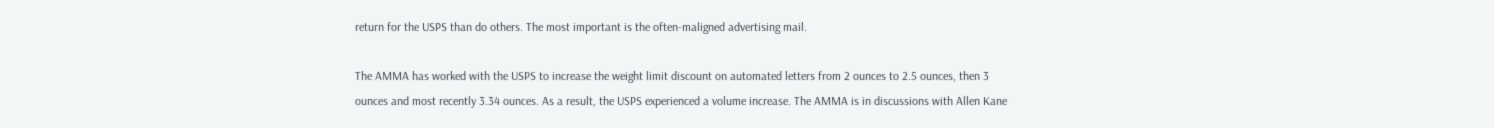return for the USPS than do others. The most important is the often-maligned advertising mail.

The AMMA has worked with the USPS to increase the weight limit discount on automated letters from 2 ounces to 2.5 ounces, then 3 ounces and most recently 3.34 ounces. As a result, the USPS experienced a volume increase. The AMMA is in discussions with Allen Kane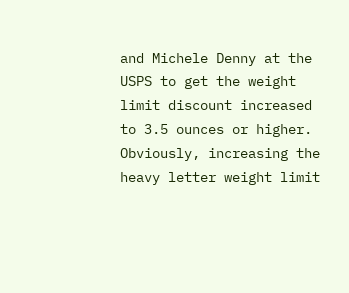and Michele Denny at the USPS to get the weight limit discount increased to 3.5 ounces or higher. Obviously, increasing the heavy letter weight limit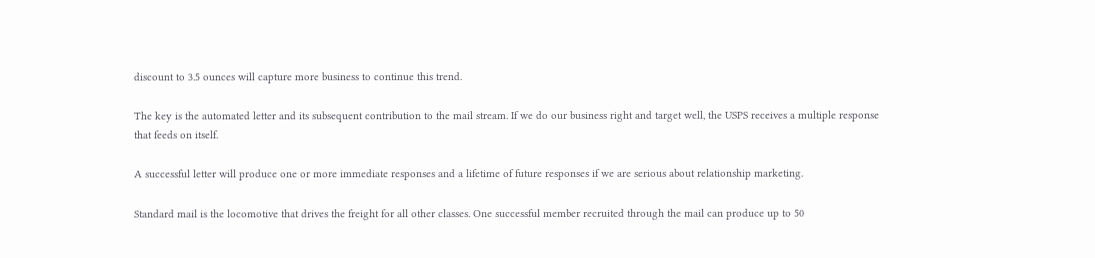discount to 3.5 ounces will capture more business to continue this trend.

The key is the automated letter and its subsequent contribution to the mail stream. If we do our business right and target well, the USPS receives a multiple response that feeds on itself.

A successful letter will produce one or more immediate responses and a lifetime of future responses if we are serious about relationship marketing.

Standard mail is the locomotive that drives the freight for all other classes. One successful member recruited through the mail can produce up to 50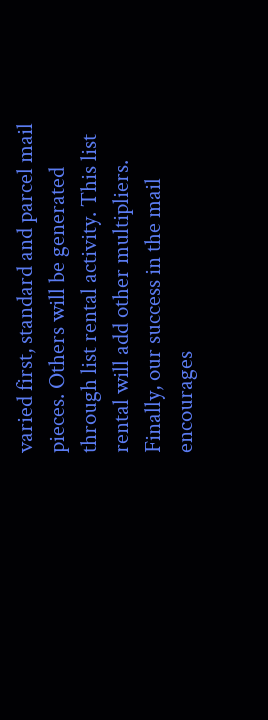varied first, standard and parcel mail pieces. Others will be generated through list rental activity. This list rental will add other multipliers. Finally, our success in the mail encourages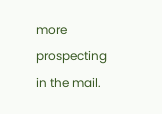more prospecting in the mail.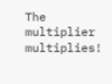The multiplier multiplies!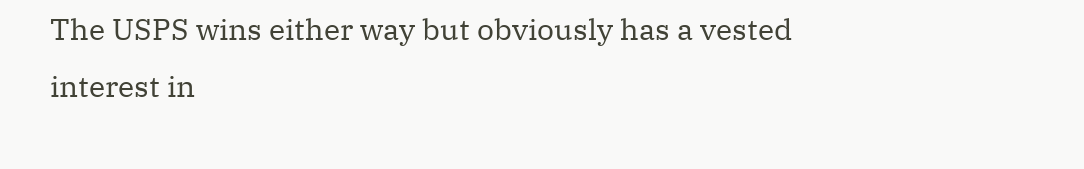The USPS wins either way but obviously has a vested interest in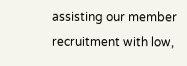assisting our member recruitment with low,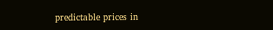predictable prices in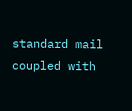standard mail coupled with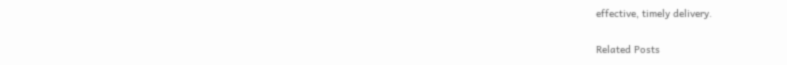effective, timely delivery.

Related Posts